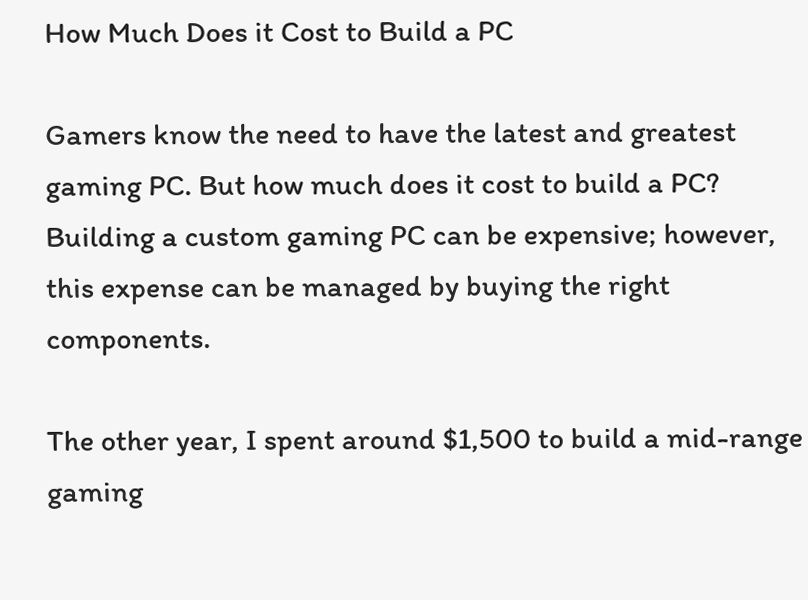How Much Does it Cost to Build a PC

Gamers know the need to have the latest and greatest gaming PC. But how much does it cost to build a PC? Building a custom gaming PC can be expensive; however, this expense can be managed by buying the right components.

The other year, I spent around $1,500 to build a mid-range gaming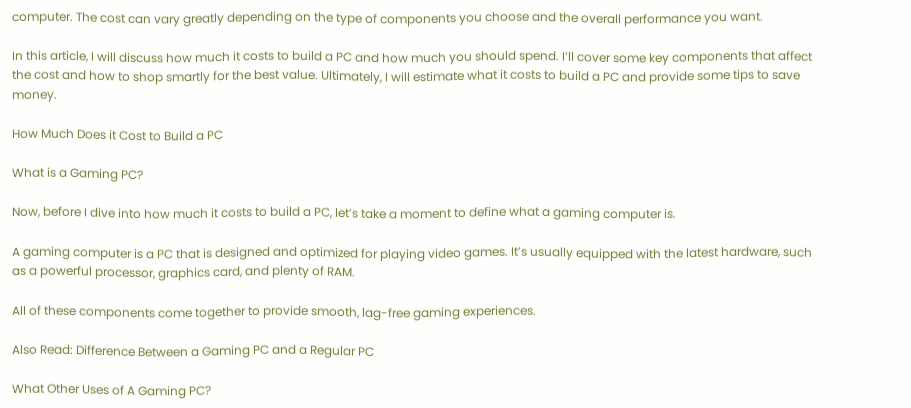computer. The cost can vary greatly depending on the type of components you choose and the overall performance you want.

In this article, I will discuss how much it costs to build a PC and how much you should spend. I’ll cover some key components that affect the cost and how to shop smartly for the best value. Ultimately, I will estimate what it costs to build a PC and provide some tips to save money.

How Much Does it Cost to Build a PC

What is a Gaming PC?

Now, before I dive into how much it costs to build a PC, let’s take a moment to define what a gaming computer is.

A gaming computer is a PC that is designed and optimized for playing video games. It’s usually equipped with the latest hardware, such as a powerful processor, graphics card, and plenty of RAM.

All of these components come together to provide smooth, lag-free gaming experiences.

Also Read: Difference Between a Gaming PC and a Regular PC

What Other Uses of A Gaming PC?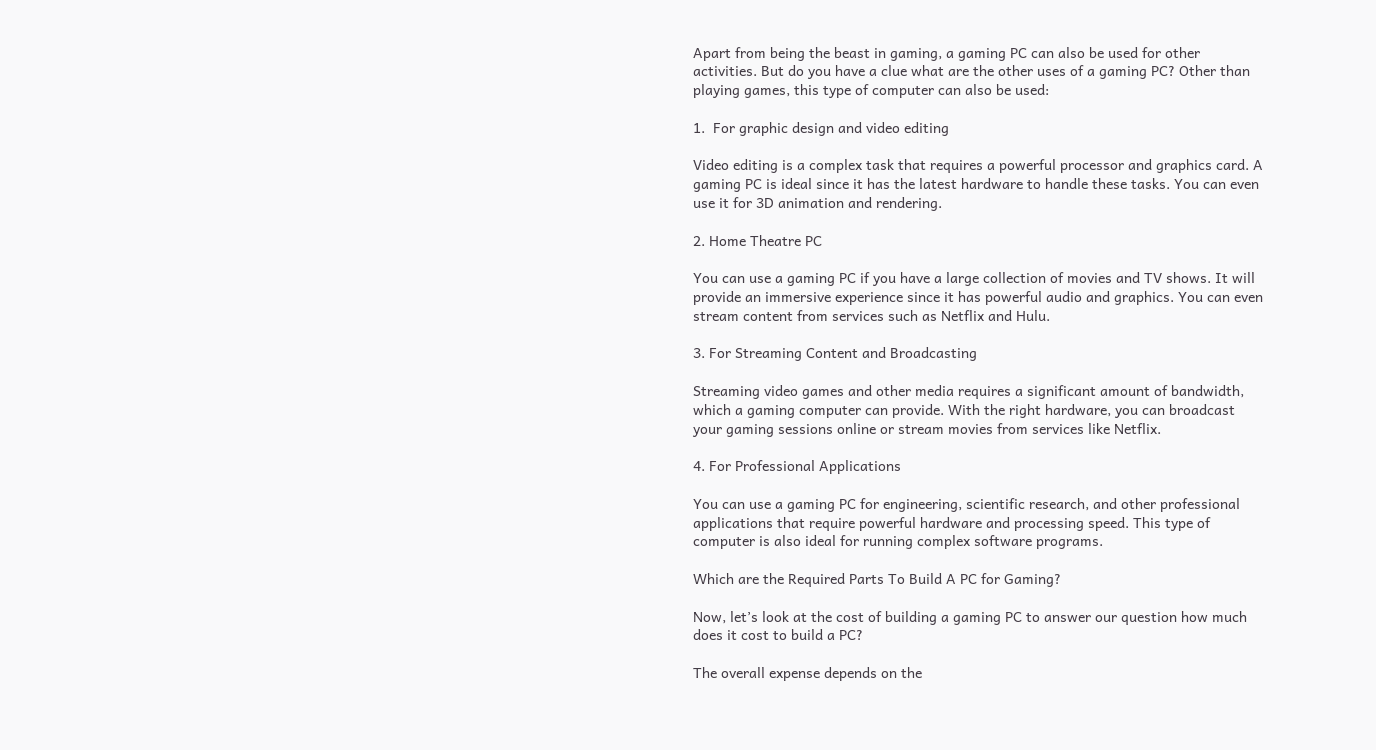Apart from being the beast in gaming, a gaming PC can also be used for other activities. But do you have a clue what are the other uses of a gaming PC? Other than playing games, this type of computer can also be used:

1.  For graphic design and video editing

Video editing is a complex task that requires a powerful processor and graphics card. A gaming PC is ideal since it has the latest hardware to handle these tasks. You can even use it for 3D animation and rendering.

2. Home Theatre PC

You can use a gaming PC if you have a large collection of movies and TV shows. It will provide an immersive experience since it has powerful audio and graphics. You can even stream content from services such as Netflix and Hulu.

3. For Streaming Content and Broadcasting

Streaming video games and other media requires a significant amount of bandwidth, which a gaming computer can provide. With the right hardware, you can broadcast your gaming sessions online or stream movies from services like Netflix.

4. For Professional Applications

You can use a gaming PC for engineering, scientific research, and other professional applications that require powerful hardware and processing speed. This type of computer is also ideal for running complex software programs.

Which are the Required Parts To Build A PC for Gaming?

Now, let’s look at the cost of building a gaming PC to answer our question how much does it cost to build a PC?

The overall expense depends on the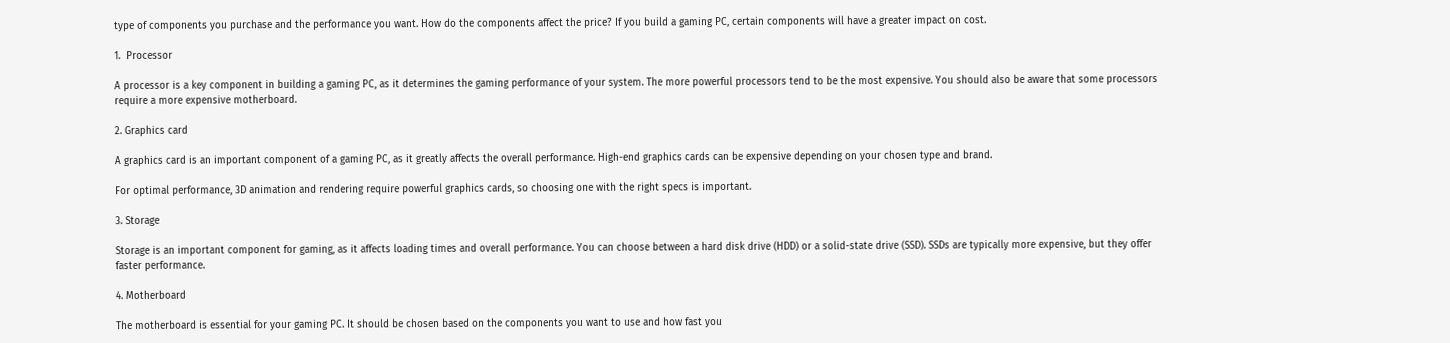type of components you purchase and the performance you want. How do the components affect the price? If you build a gaming PC, certain components will have a greater impact on cost.

1.  Processor

A processor is a key component in building a gaming PC, as it determines the gaming performance of your system. The more powerful processors tend to be the most expensive. You should also be aware that some processors require a more expensive motherboard.

2. Graphics card

A graphics card is an important component of a gaming PC, as it greatly affects the overall performance. High-end graphics cards can be expensive depending on your chosen type and brand.

For optimal performance, 3D animation and rendering require powerful graphics cards, so choosing one with the right specs is important.

3. Storage

Storage is an important component for gaming, as it affects loading times and overall performance. You can choose between a hard disk drive (HDD) or a solid-state drive (SSD). SSDs are typically more expensive, but they offer faster performance.

4. Motherboard

The motherboard is essential for your gaming PC. It should be chosen based on the components you want to use and how fast you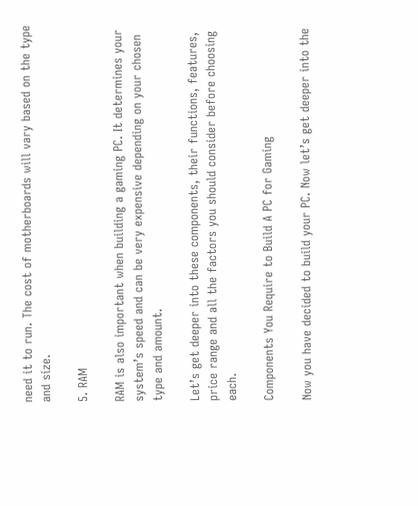need it to run. The cost of motherboards will vary based on the type and size.

5. RAM

RAM is also important when building a gaming PC. It determines your system’s speed and can be very expensive depending on your chosen type and amount.

Let’s get deeper into these components, their functions, features, price range and all the factors you should consider before choosing each.

Components You Require to Build A PC for Gaming

Now you have decided to build your PC. Now let’s get deeper into the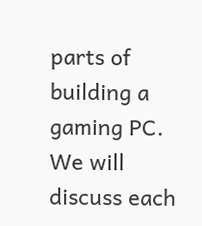parts of building a gaming PC. We will discuss each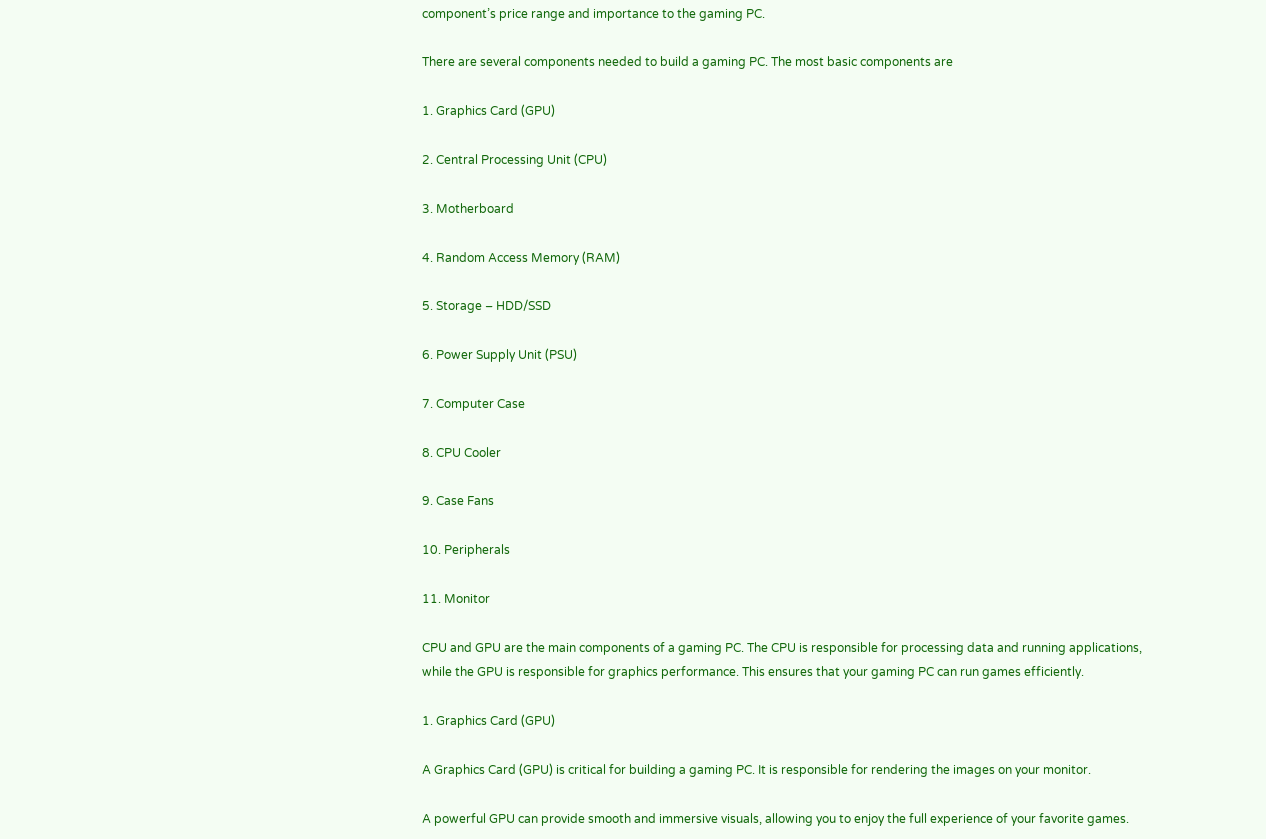component’s price range and importance to the gaming PC.

There are several components needed to build a gaming PC. The most basic components are

1. Graphics Card (GPU)

2. Central Processing Unit (CPU)

3. Motherboard

4. Random Access Memory (RAM)

5. Storage – HDD/SSD

6. Power Supply Unit (PSU)

7. Computer Case

8. CPU Cooler

9. Case Fans

10. Peripherals

11. Monitor

CPU and GPU are the main components of a gaming PC. The CPU is responsible for processing data and running applications, while the GPU is responsible for graphics performance. This ensures that your gaming PC can run games efficiently.

1. Graphics Card (GPU)

A Graphics Card (GPU) is critical for building a gaming PC. It is responsible for rendering the images on your monitor.

A powerful GPU can provide smooth and immersive visuals, allowing you to enjoy the full experience of your favorite games.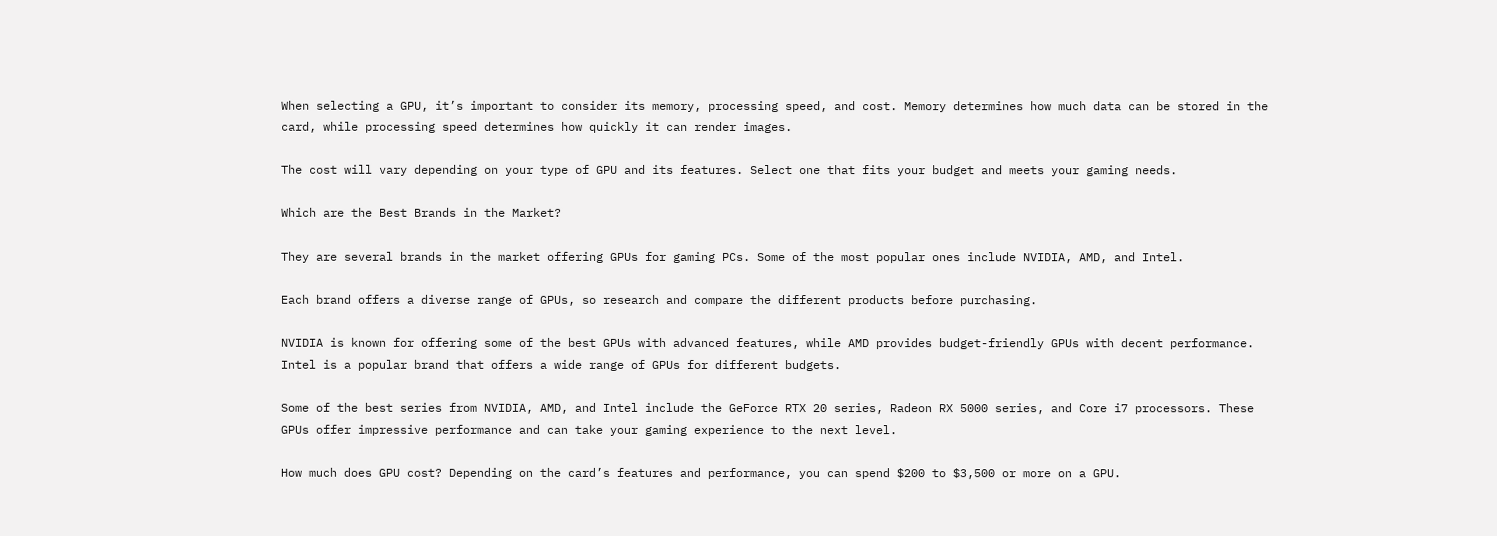When selecting a GPU, it’s important to consider its memory, processing speed, and cost. Memory determines how much data can be stored in the card, while processing speed determines how quickly it can render images.

The cost will vary depending on your type of GPU and its features. Select one that fits your budget and meets your gaming needs.

Which are the Best Brands in the Market?

They are several brands in the market offering GPUs for gaming PCs. Some of the most popular ones include NVIDIA, AMD, and Intel.

Each brand offers a diverse range of GPUs, so research and compare the different products before purchasing.

NVIDIA is known for offering some of the best GPUs with advanced features, while AMD provides budget-friendly GPUs with decent performance. Intel is a popular brand that offers a wide range of GPUs for different budgets.

Some of the best series from NVIDIA, AMD, and Intel include the GeForce RTX 20 series, Radeon RX 5000 series, and Core i7 processors. These GPUs offer impressive performance and can take your gaming experience to the next level.

How much does GPU cost? Depending on the card’s features and performance, you can spend $200 to $3,500 or more on a GPU.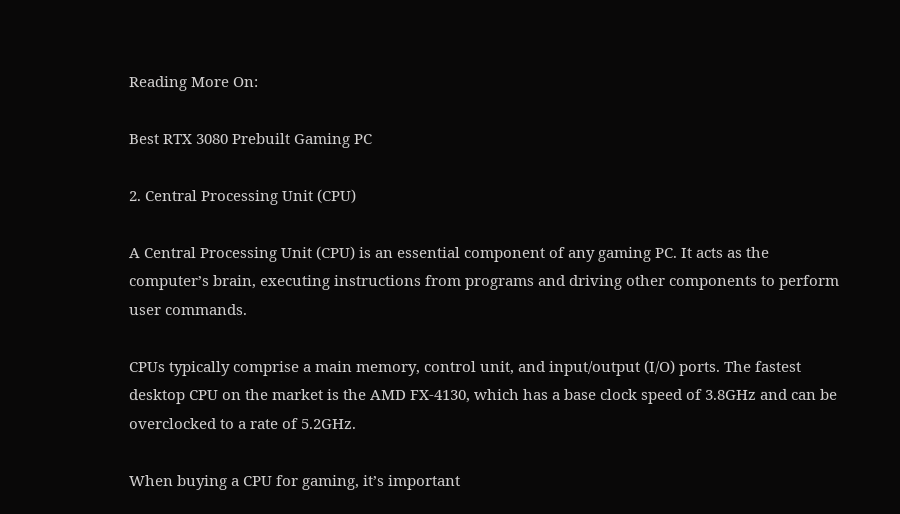Reading More On:

Best RTX 3080 Prebuilt Gaming PC

2. Central Processing Unit (CPU)

A Central Processing Unit (CPU) is an essential component of any gaming PC. It acts as the computer’s brain, executing instructions from programs and driving other components to perform user commands.

CPUs typically comprise a main memory, control unit, and input/output (I/O) ports. The fastest desktop CPU on the market is the AMD FX-4130, which has a base clock speed of 3.8GHz and can be overclocked to a rate of 5.2GHz.

When buying a CPU for gaming, it’s important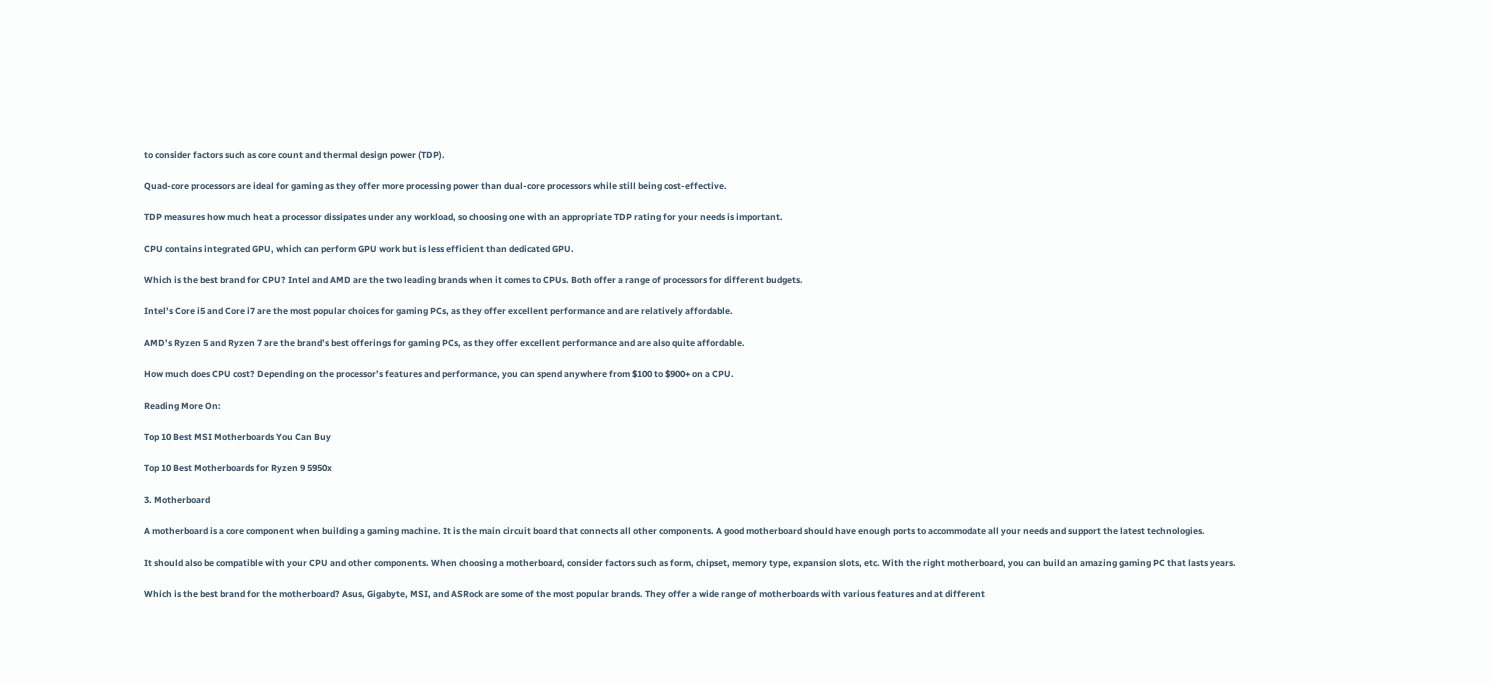to consider factors such as core count and thermal design power (TDP).

Quad-core processors are ideal for gaming as they offer more processing power than dual-core processors while still being cost-effective.

TDP measures how much heat a processor dissipates under any workload, so choosing one with an appropriate TDP rating for your needs is important.

CPU contains integrated GPU, which can perform GPU work but is less efficient than dedicated GPU.

Which is the best brand for CPU? Intel and AMD are the two leading brands when it comes to CPUs. Both offer a range of processors for different budgets.

Intel’s Core i5 and Core i7 are the most popular choices for gaming PCs, as they offer excellent performance and are relatively affordable.

AMD’s Ryzen 5 and Ryzen 7 are the brand’s best offerings for gaming PCs, as they offer excellent performance and are also quite affordable.

How much does CPU cost? Depending on the processor’s features and performance, you can spend anywhere from $100 to $900+ on a CPU.

Reading More On:

Top 10 Best MSI Motherboards You Can Buy

Top 10 Best Motherboards for Ryzen 9 5950x

3. Motherboard

A motherboard is a core component when building a gaming machine. It is the main circuit board that connects all other components. A good motherboard should have enough ports to accommodate all your needs and support the latest technologies.

It should also be compatible with your CPU and other components. When choosing a motherboard, consider factors such as form, chipset, memory type, expansion slots, etc. With the right motherboard, you can build an amazing gaming PC that lasts years.

Which is the best brand for the motherboard? Asus, Gigabyte, MSI, and ASRock are some of the most popular brands. They offer a wide range of motherboards with various features and at different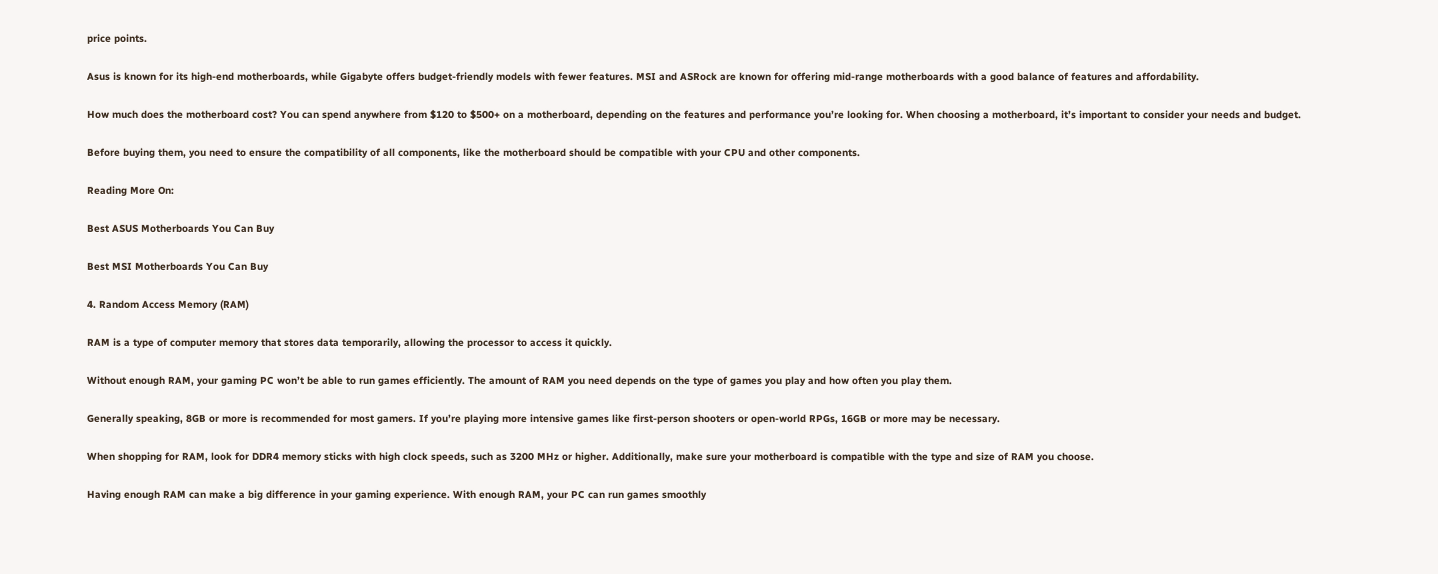price points.

Asus is known for its high-end motherboards, while Gigabyte offers budget-friendly models with fewer features. MSI and ASRock are known for offering mid-range motherboards with a good balance of features and affordability.

How much does the motherboard cost? You can spend anywhere from $120 to $500+ on a motherboard, depending on the features and performance you’re looking for. When choosing a motherboard, it’s important to consider your needs and budget.

Before buying them, you need to ensure the compatibility of all components, like the motherboard should be compatible with your CPU and other components.

Reading More On:

Best ASUS Motherboards You Can Buy

Best MSI Motherboards You Can Buy

4. Random Access Memory (RAM)

RAM is a type of computer memory that stores data temporarily, allowing the processor to access it quickly.

Without enough RAM, your gaming PC won’t be able to run games efficiently. The amount of RAM you need depends on the type of games you play and how often you play them.

Generally speaking, 8GB or more is recommended for most gamers. If you’re playing more intensive games like first-person shooters or open-world RPGs, 16GB or more may be necessary.

When shopping for RAM, look for DDR4 memory sticks with high clock speeds, such as 3200 MHz or higher. Additionally, make sure your motherboard is compatible with the type and size of RAM you choose.

Having enough RAM can make a big difference in your gaming experience. With enough RAM, your PC can run games smoothly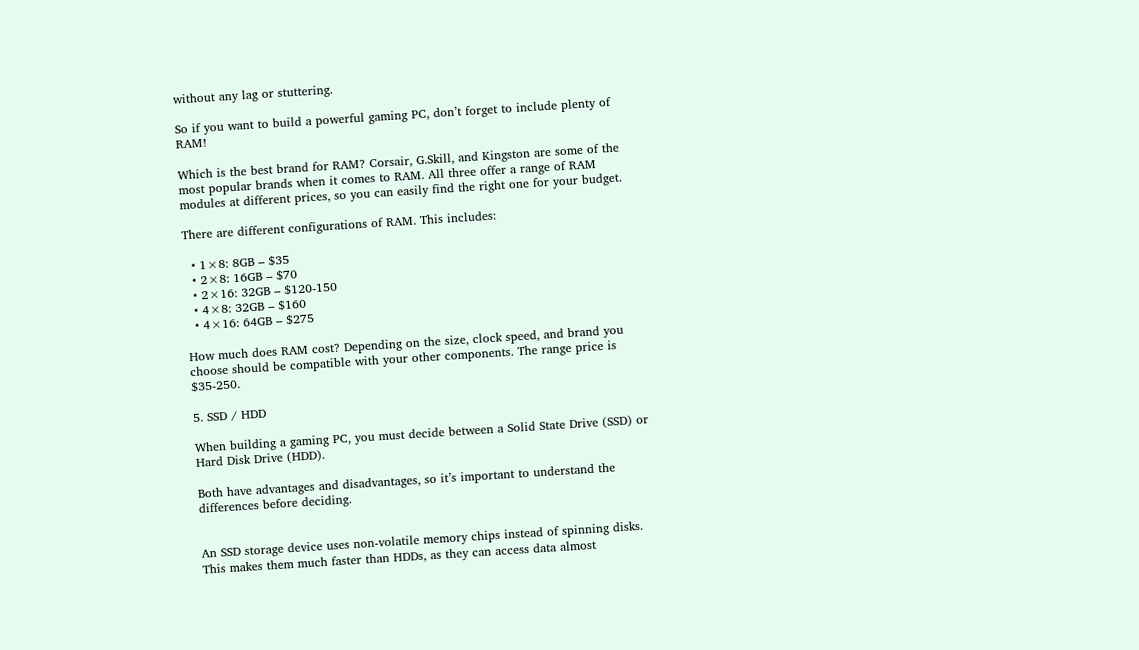without any lag or stuttering.

So if you want to build a powerful gaming PC, don’t forget to include plenty of RAM!

Which is the best brand for RAM? Corsair, G.Skill, and Kingston are some of the most popular brands when it comes to RAM. All three offer a range of RAM modules at different prices, so you can easily find the right one for your budget.

There are different configurations of RAM. This includes:

  • 1×8: 8GB – $35
  • 2×8: 16GB – $70
  • 2×16: 32GB – $120-150
  • 4×8: 32GB – $160
  • 4×16: 64GB – $275

How much does RAM cost? Depending on the size, clock speed, and brand you choose should be compatible with your other components. The range price is $35-250.

5. SSD / HDD

When building a gaming PC, you must decide between a Solid State Drive (SSD) or Hard Disk Drive (HDD).

Both have advantages and disadvantages, so it’s important to understand the differences before deciding.


An SSD storage device uses non-volatile memory chips instead of spinning disks. This makes them much faster than HDDs, as they can access data almost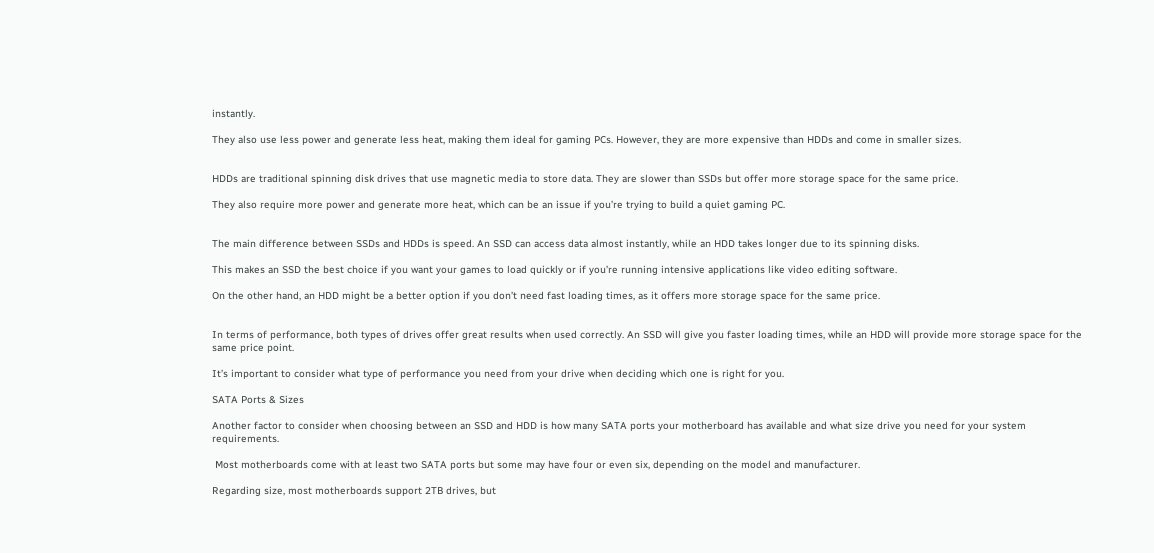instantly.

They also use less power and generate less heat, making them ideal for gaming PCs. However, they are more expensive than HDDs and come in smaller sizes.


HDDs are traditional spinning disk drives that use magnetic media to store data. They are slower than SSDs but offer more storage space for the same price.

They also require more power and generate more heat, which can be an issue if you’re trying to build a quiet gaming PC.


The main difference between SSDs and HDDs is speed. An SSD can access data almost instantly, while an HDD takes longer due to its spinning disks.

This makes an SSD the best choice if you want your games to load quickly or if you’re running intensive applications like video editing software.

On the other hand, an HDD might be a better option if you don’t need fast loading times, as it offers more storage space for the same price.


In terms of performance, both types of drives offer great results when used correctly. An SSD will give you faster loading times, while an HDD will provide more storage space for the same price point.

It’s important to consider what type of performance you need from your drive when deciding which one is right for you.

SATA Ports & Sizes

Another factor to consider when choosing between an SSD and HDD is how many SATA ports your motherboard has available and what size drive you need for your system requirements.

 Most motherboards come with at least two SATA ports but some may have four or even six, depending on the model and manufacturer.

Regarding size, most motherboards support 2TB drives, but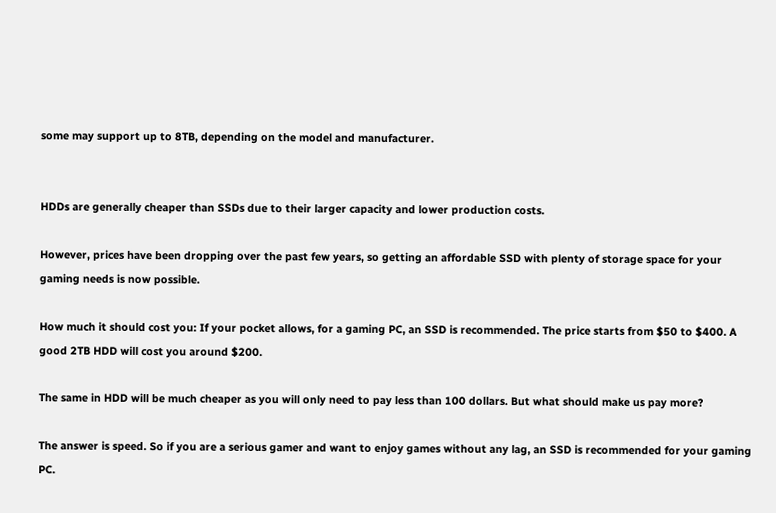some may support up to 8TB, depending on the model and manufacturer.


HDDs are generally cheaper than SSDs due to their larger capacity and lower production costs.

However, prices have been dropping over the past few years, so getting an affordable SSD with plenty of storage space for your gaming needs is now possible.

How much it should cost you: If your pocket allows, for a gaming PC, an SSD is recommended. The price starts from $50 to $400. A good 2TB HDD will cost you around $200.

The same in HDD will be much cheaper as you will only need to pay less than 100 dollars. But what should make us pay more?

The answer is speed. So if you are a serious gamer and want to enjoy games without any lag, an SSD is recommended for your gaming PC.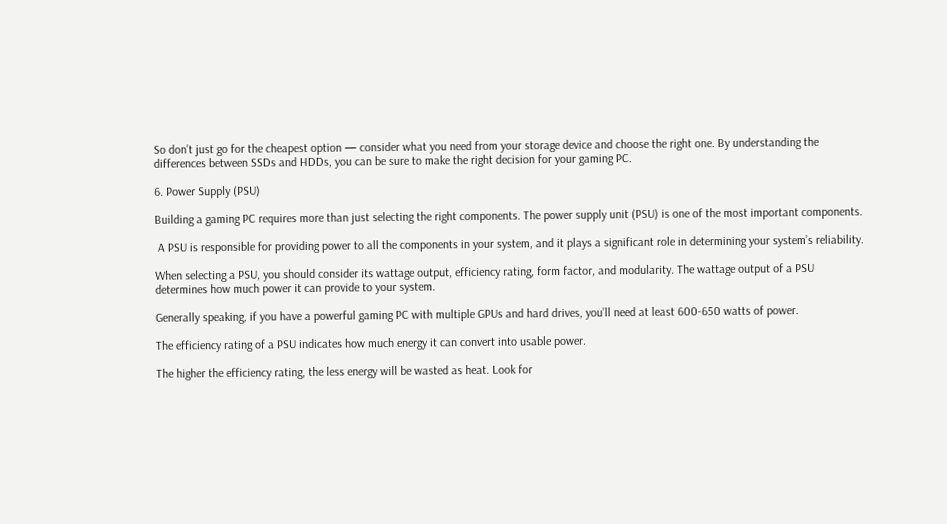So don’t just go for the cheapest option — consider what you need from your storage device and choose the right one. By understanding the differences between SSDs and HDDs, you can be sure to make the right decision for your gaming PC.

6. Power Supply (PSU)

Building a gaming PC requires more than just selecting the right components. The power supply unit (PSU) is one of the most important components.

 A PSU is responsible for providing power to all the components in your system, and it plays a significant role in determining your system’s reliability.

When selecting a PSU, you should consider its wattage output, efficiency rating, form factor, and modularity. The wattage output of a PSU determines how much power it can provide to your system.

Generally speaking, if you have a powerful gaming PC with multiple GPUs and hard drives, you’ll need at least 600-650 watts of power.

The efficiency rating of a PSU indicates how much energy it can convert into usable power.

The higher the efficiency rating, the less energy will be wasted as heat. Look for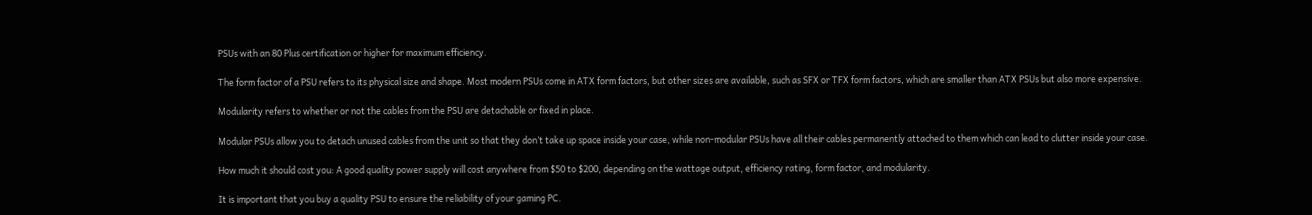PSUs with an 80 Plus certification or higher for maximum efficiency.

The form factor of a PSU refers to its physical size and shape. Most modern PSUs come in ATX form factors, but other sizes are available, such as SFX or TFX form factors, which are smaller than ATX PSUs but also more expensive.

Modularity refers to whether or not the cables from the PSU are detachable or fixed in place.

Modular PSUs allow you to detach unused cables from the unit so that they don’t take up space inside your case, while non-modular PSUs have all their cables permanently attached to them which can lead to clutter inside your case.

How much it should cost you: A good quality power supply will cost anywhere from $50 to $200, depending on the wattage output, efficiency rating, form factor, and modularity.

It is important that you buy a quality PSU to ensure the reliability of your gaming PC.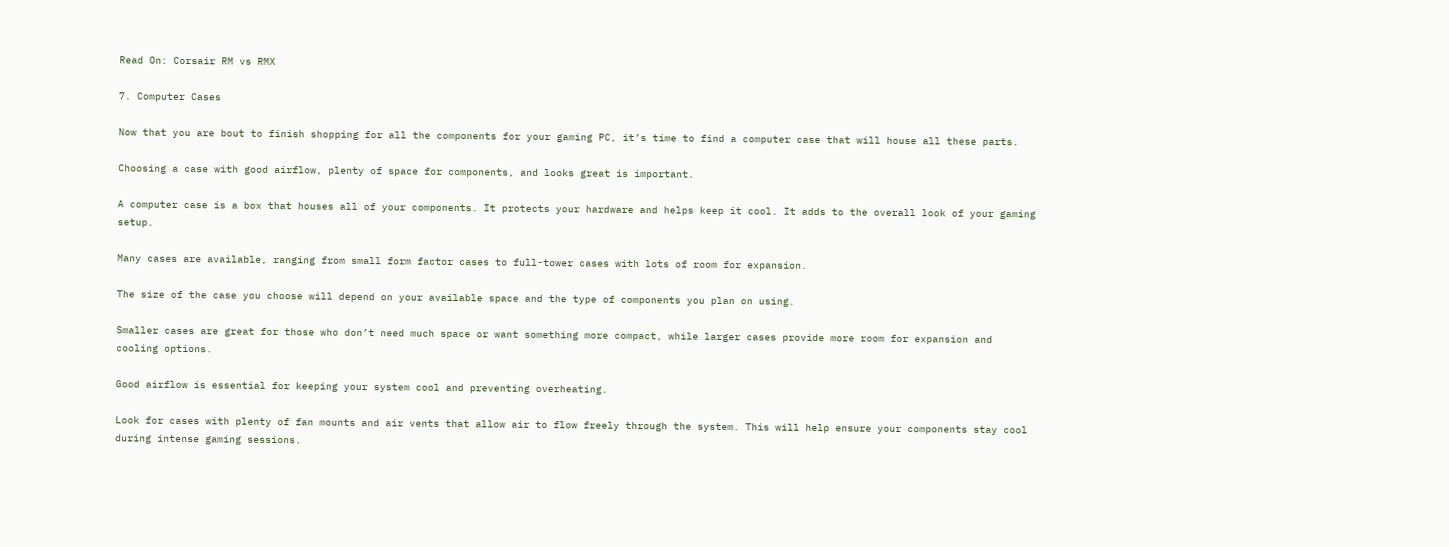Read On: Corsair RM vs RMX

7. Computer Cases

Now that you are bout to finish shopping for all the components for your gaming PC, it’s time to find a computer case that will house all these parts.

Choosing a case with good airflow, plenty of space for components, and looks great is important.

A computer case is a box that houses all of your components. It protects your hardware and helps keep it cool. It adds to the overall look of your gaming setup.

Many cases are available, ranging from small form factor cases to full-tower cases with lots of room for expansion.

The size of the case you choose will depend on your available space and the type of components you plan on using.

Smaller cases are great for those who don’t need much space or want something more compact, while larger cases provide more room for expansion and cooling options.

Good airflow is essential for keeping your system cool and preventing overheating.

Look for cases with plenty of fan mounts and air vents that allow air to flow freely through the system. This will help ensure your components stay cool during intense gaming sessions.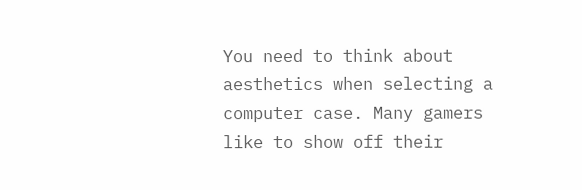You need to think about aesthetics when selecting a computer case. Many gamers like to show off their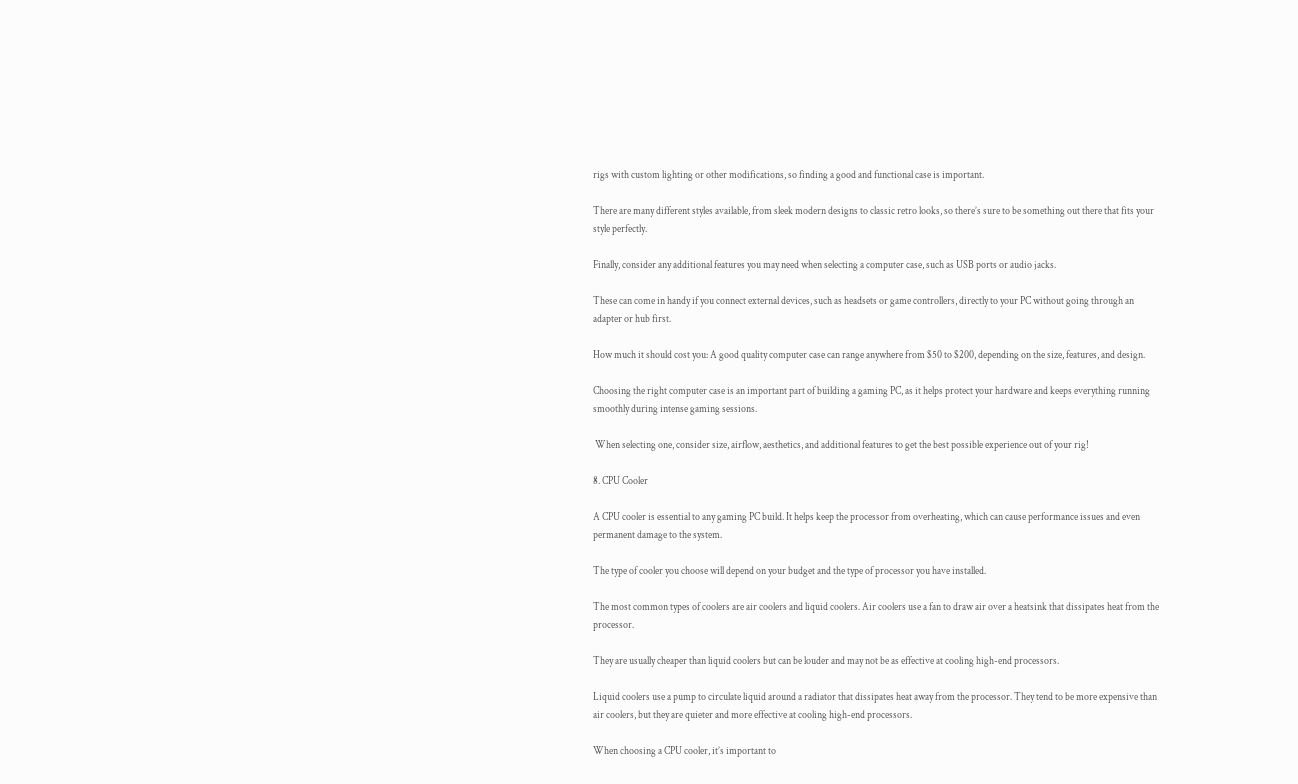rigs with custom lighting or other modifications, so finding a good and functional case is important.

There are many different styles available, from sleek modern designs to classic retro looks, so there’s sure to be something out there that fits your style perfectly.

Finally, consider any additional features you may need when selecting a computer case, such as USB ports or audio jacks.

These can come in handy if you connect external devices, such as headsets or game controllers, directly to your PC without going through an adapter or hub first.

How much it should cost you: A good quality computer case can range anywhere from $50 to $200, depending on the size, features, and design.

Choosing the right computer case is an important part of building a gaming PC, as it helps protect your hardware and keeps everything running smoothly during intense gaming sessions.

 When selecting one, consider size, airflow, aesthetics, and additional features to get the best possible experience out of your rig!

8. CPU Cooler

A CPU cooler is essential to any gaming PC build. It helps keep the processor from overheating, which can cause performance issues and even permanent damage to the system.

The type of cooler you choose will depend on your budget and the type of processor you have installed.

The most common types of coolers are air coolers and liquid coolers. Air coolers use a fan to draw air over a heatsink that dissipates heat from the processor.

They are usually cheaper than liquid coolers but can be louder and may not be as effective at cooling high-end processors.

Liquid coolers use a pump to circulate liquid around a radiator that dissipates heat away from the processor. They tend to be more expensive than air coolers, but they are quieter and more effective at cooling high-end processors.

When choosing a CPU cooler, it’s important to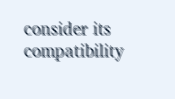consider its compatibility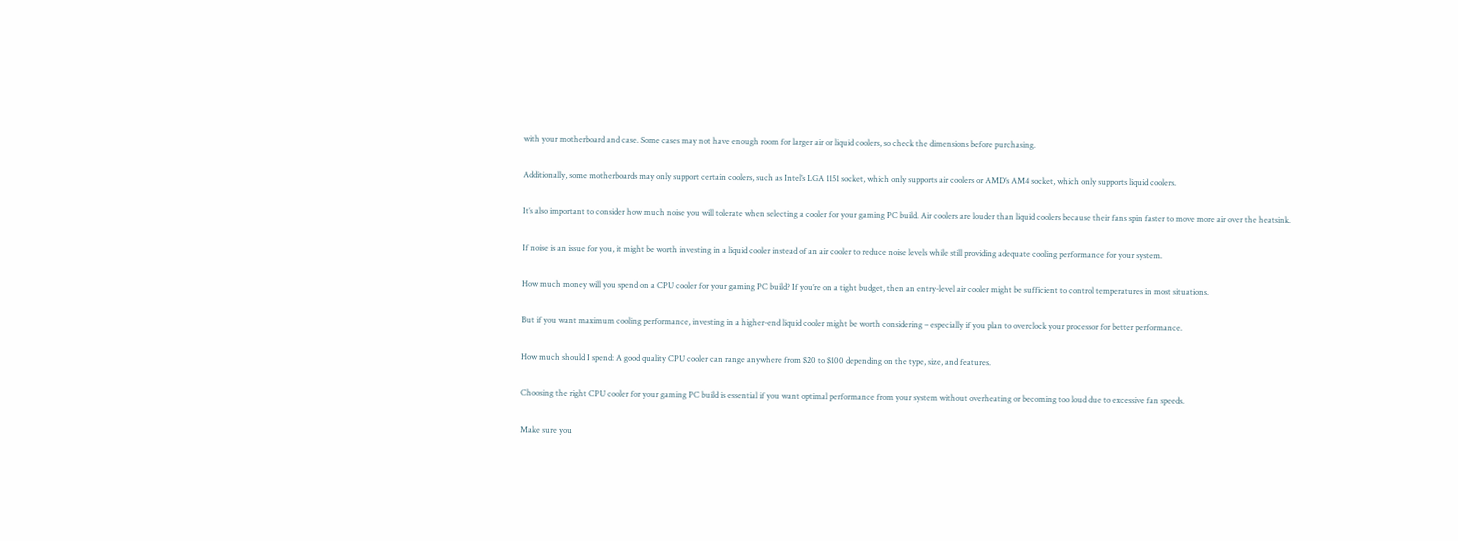with your motherboard and case. Some cases may not have enough room for larger air or liquid coolers, so check the dimensions before purchasing.

Additionally, some motherboards may only support certain coolers, such as Intel’s LGA 1151 socket, which only supports air coolers or AMD’s AM4 socket, which only supports liquid coolers.

It’s also important to consider how much noise you will tolerate when selecting a cooler for your gaming PC build. Air coolers are louder than liquid coolers because their fans spin faster to move more air over the heatsink.

If noise is an issue for you, it might be worth investing in a liquid cooler instead of an air cooler to reduce noise levels while still providing adequate cooling performance for your system.

How much money will you spend on a CPU cooler for your gaming PC build? If you’re on a tight budget, then an entry-level air cooler might be sufficient to control temperatures in most situations.

But if you want maximum cooling performance, investing in a higher-end liquid cooler might be worth considering – especially if you plan to overclock your processor for better performance.

How much should I spend: A good quality CPU cooler can range anywhere from $20 to $100 depending on the type, size, and features.

Choosing the right CPU cooler for your gaming PC build is essential if you want optimal performance from your system without overheating or becoming too loud due to excessive fan speeds.

Make sure you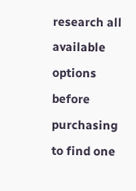research all available options before purchasing to find one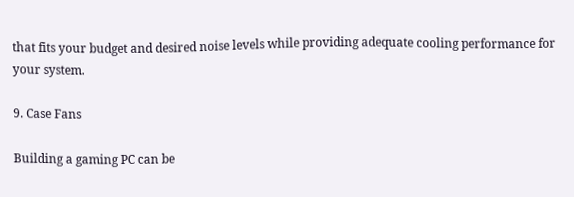that fits your budget and desired noise levels while providing adequate cooling performance for your system.

9. Case Fans

Building a gaming PC can be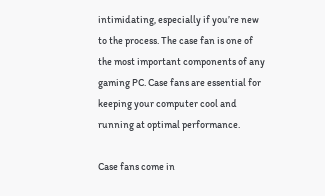intimidating, especially if you’re new to the process. The case fan is one of the most important components of any gaming PC. Case fans are essential for keeping your computer cool and running at optimal performance.

Case fans come in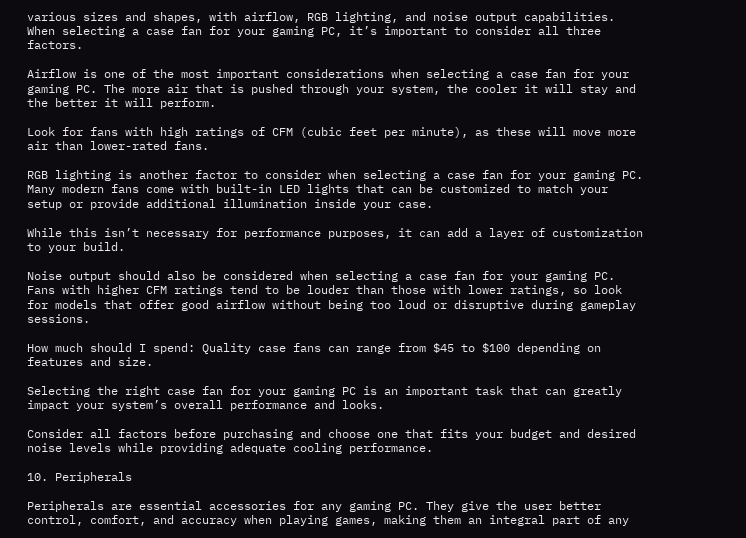various sizes and shapes, with airflow, RGB lighting, and noise output capabilities. When selecting a case fan for your gaming PC, it’s important to consider all three factors.

Airflow is one of the most important considerations when selecting a case fan for your gaming PC. The more air that is pushed through your system, the cooler it will stay and the better it will perform.

Look for fans with high ratings of CFM (cubic feet per minute), as these will move more air than lower-rated fans.

RGB lighting is another factor to consider when selecting a case fan for your gaming PC. Many modern fans come with built-in LED lights that can be customized to match your setup or provide additional illumination inside your case.

While this isn’t necessary for performance purposes, it can add a layer of customization to your build.

Noise output should also be considered when selecting a case fan for your gaming PC. Fans with higher CFM ratings tend to be louder than those with lower ratings, so look for models that offer good airflow without being too loud or disruptive during gameplay sessions.

How much should I spend: Quality case fans can range from $45 to $100 depending on features and size.

Selecting the right case fan for your gaming PC is an important task that can greatly impact your system’s overall performance and looks.

Consider all factors before purchasing and choose one that fits your budget and desired noise levels while providing adequate cooling performance.

10. Peripherals

Peripherals are essential accessories for any gaming PC. They give the user better control, comfort, and accuracy when playing games, making them an integral part of any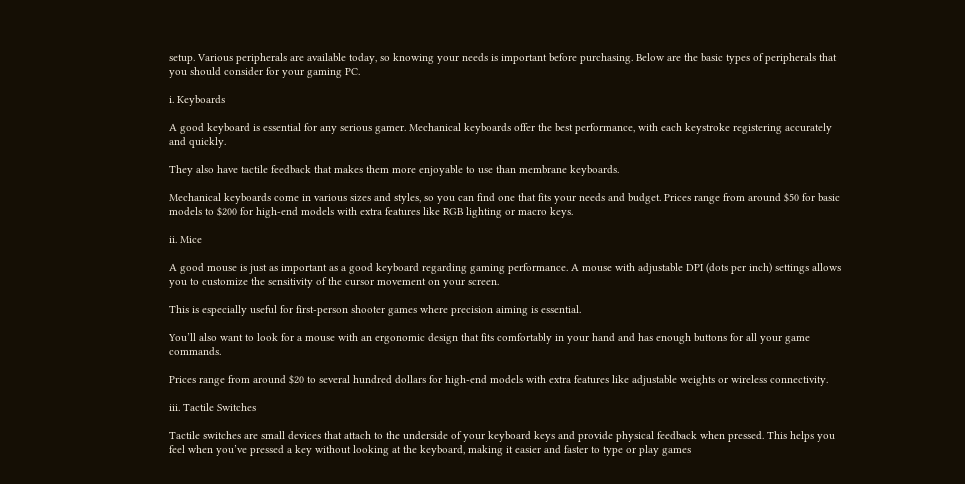setup. Various peripherals are available today, so knowing your needs is important before purchasing. Below are the basic types of peripherals that you should consider for your gaming PC.

i. Keyboards

A good keyboard is essential for any serious gamer. Mechanical keyboards offer the best performance, with each keystroke registering accurately and quickly.

They also have tactile feedback that makes them more enjoyable to use than membrane keyboards.

Mechanical keyboards come in various sizes and styles, so you can find one that fits your needs and budget. Prices range from around $50 for basic models to $200 for high-end models with extra features like RGB lighting or macro keys.

ii. Mice

A good mouse is just as important as a good keyboard regarding gaming performance. A mouse with adjustable DPI (dots per inch) settings allows you to customize the sensitivity of the cursor movement on your screen.

This is especially useful for first-person shooter games where precision aiming is essential.

You’ll also want to look for a mouse with an ergonomic design that fits comfortably in your hand and has enough buttons for all your game commands.

Prices range from around $20 to several hundred dollars for high-end models with extra features like adjustable weights or wireless connectivity.

iii. Tactile Switches

Tactile switches are small devices that attach to the underside of your keyboard keys and provide physical feedback when pressed. This helps you feel when you’ve pressed a key without looking at the keyboard, making it easier and faster to type or play games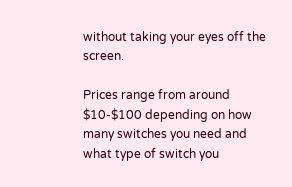without taking your eyes off the screen.

Prices range from around $10-$100 depending on how many switches you need and what type of switch you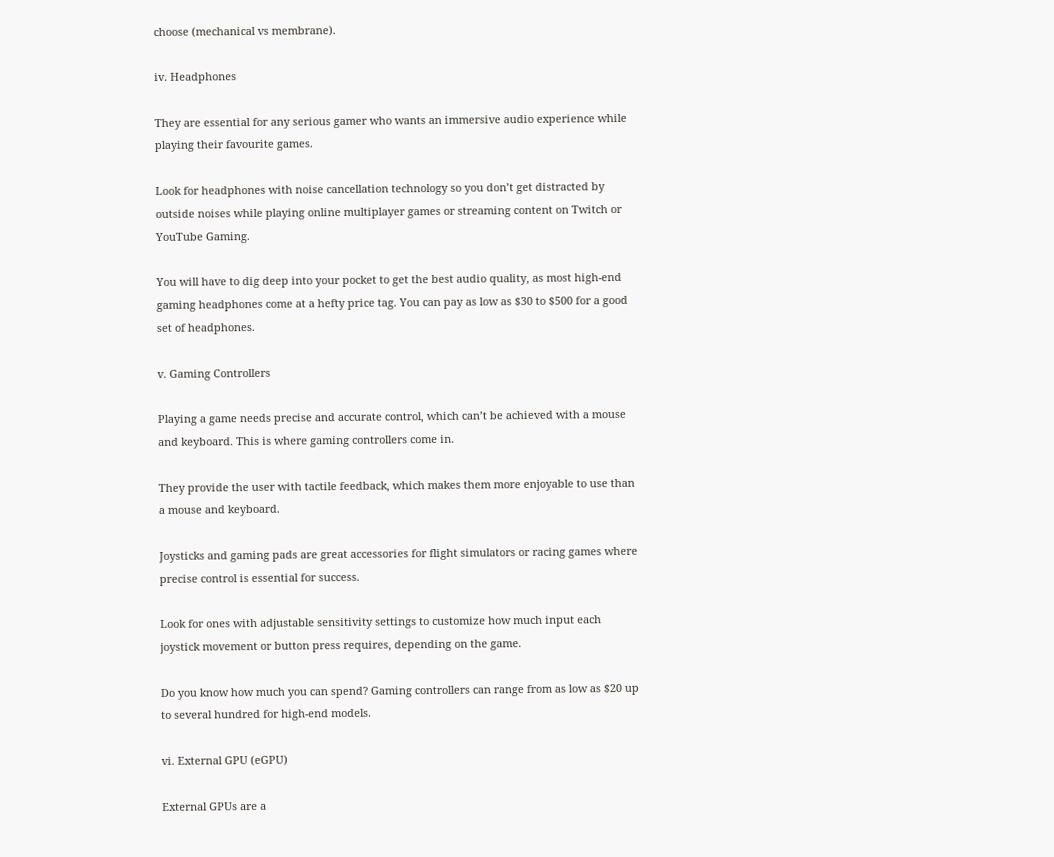choose (mechanical vs membrane).

iv. Headphones

They are essential for any serious gamer who wants an immersive audio experience while playing their favourite games.

Look for headphones with noise cancellation technology so you don’t get distracted by outside noises while playing online multiplayer games or streaming content on Twitch or YouTube Gaming.

You will have to dig deep into your pocket to get the best audio quality, as most high-end gaming headphones come at a hefty price tag. You can pay as low as $30 to $500 for a good set of headphones.

v. Gaming Controllers

Playing a game needs precise and accurate control, which can’t be achieved with a mouse and keyboard. This is where gaming controllers come in.

They provide the user with tactile feedback, which makes them more enjoyable to use than a mouse and keyboard.

Joysticks and gaming pads are great accessories for flight simulators or racing games where precise control is essential for success.

Look for ones with adjustable sensitivity settings to customize how much input each joystick movement or button press requires, depending on the game.

Do you know how much you can spend? Gaming controllers can range from as low as $20 up to several hundred for high-end models.

vi. External GPU (eGPU)

External GPUs are a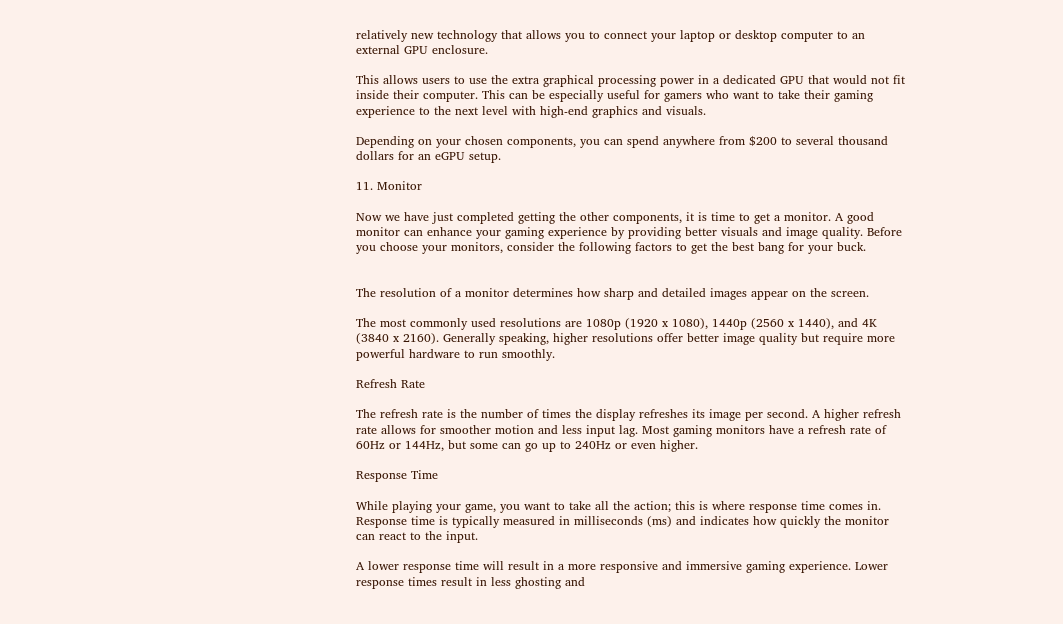relatively new technology that allows you to connect your laptop or desktop computer to an external GPU enclosure.

This allows users to use the extra graphical processing power in a dedicated GPU that would not fit inside their computer. This can be especially useful for gamers who want to take their gaming experience to the next level with high-end graphics and visuals.

Depending on your chosen components, you can spend anywhere from $200 to several thousand dollars for an eGPU setup.

11. Monitor

Now we have just completed getting the other components, it is time to get a monitor. A good monitor can enhance your gaming experience by providing better visuals and image quality. Before you choose your monitors, consider the following factors to get the best bang for your buck.


The resolution of a monitor determines how sharp and detailed images appear on the screen.

The most commonly used resolutions are 1080p (1920 x 1080), 1440p (2560 x 1440), and 4K (3840 x 2160). Generally speaking, higher resolutions offer better image quality but require more powerful hardware to run smoothly.

Refresh Rate

The refresh rate is the number of times the display refreshes its image per second. A higher refresh rate allows for smoother motion and less input lag. Most gaming monitors have a refresh rate of 60Hz or 144Hz, but some can go up to 240Hz or even higher.

Response Time

While playing your game, you want to take all the action; this is where response time comes in. Response time is typically measured in milliseconds (ms) and indicates how quickly the monitor can react to the input.

A lower response time will result in a more responsive and immersive gaming experience. Lower response times result in less ghosting and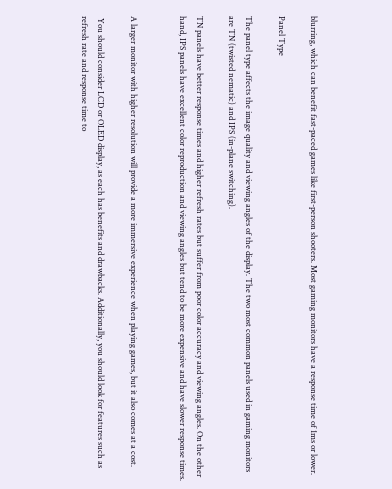blurring, which can benefit fast-paced games like first-person shooters. Most gaming monitors have a response time of 1ms or lower.

Panel Type

The panel type affects the image quality and viewing angles of the display. The two most common panels used in gaming monitors are TN (twisted nematic) and IPS (in-plane switching).

TN panels have better response times and higher refresh rates but suffer from poor color accuracy and viewing angles. On the other hand, IPS panels have excellent color reproduction and viewing angles but tend to be more expensive and have slower response times.


A larger monitor with higher resolution will provide a more immersive experience when playing games, but it also comes at a cost.

 You should consider LCD or OLED display, as each has benefits and drawbacks. Additionally, you should look for features such as refresh rate and response time to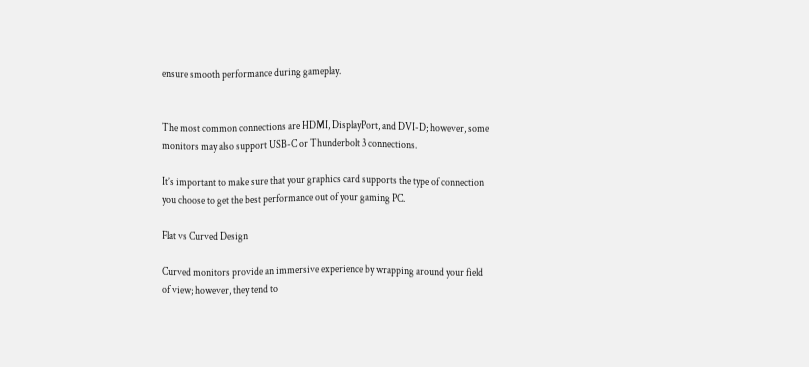ensure smooth performance during gameplay.


The most common connections are HDMI, DisplayPort, and DVI-D; however, some monitors may also support USB-C or Thunderbolt 3 connections.

It’s important to make sure that your graphics card supports the type of connection you choose to get the best performance out of your gaming PC.

Flat vs Curved Design

Curved monitors provide an immersive experience by wrapping around your field of view; however, they tend to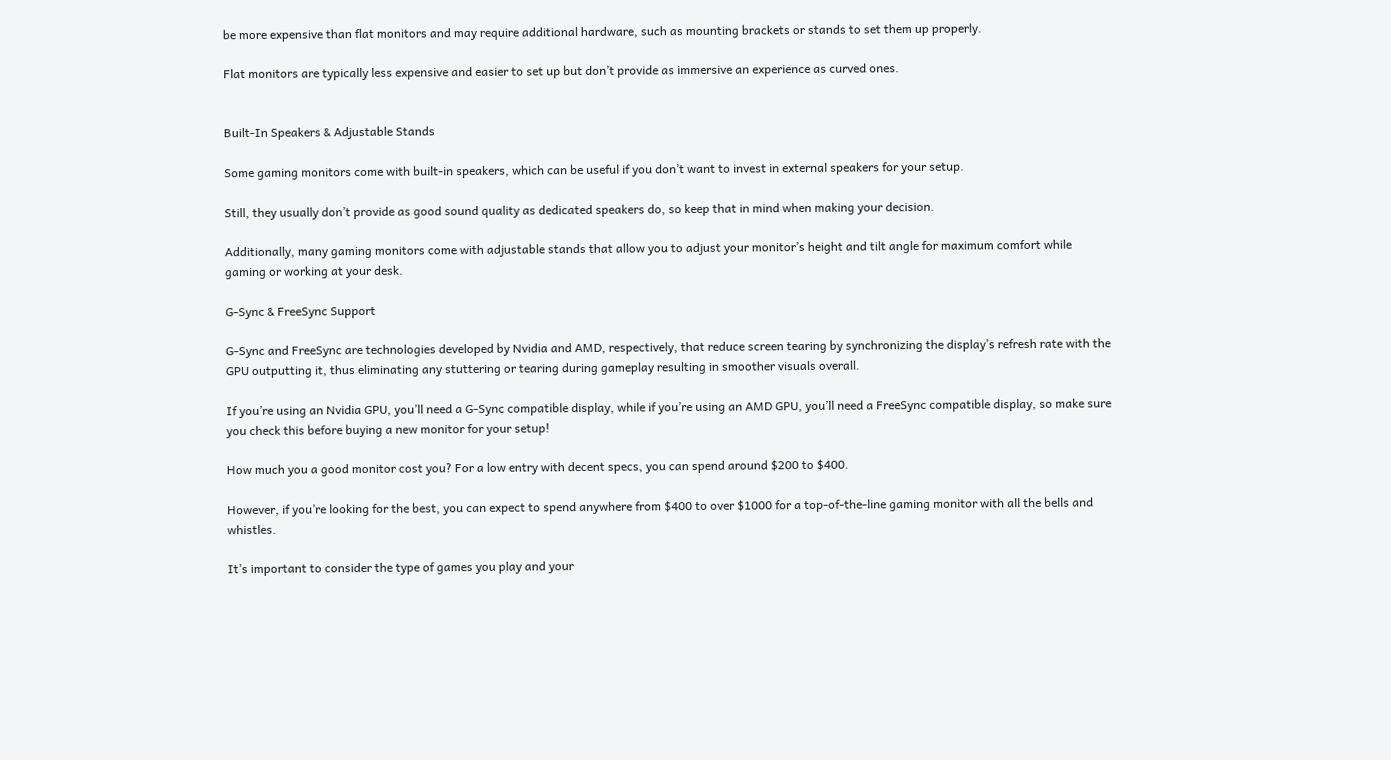be more expensive than flat monitors and may require additional hardware, such as mounting brackets or stands to set them up properly.

Flat monitors are typically less expensive and easier to set up but don’t provide as immersive an experience as curved ones.


Built-In Speakers & Adjustable Stands

Some gaming monitors come with built-in speakers, which can be useful if you don’t want to invest in external speakers for your setup.

Still, they usually don’t provide as good sound quality as dedicated speakers do, so keep that in mind when making your decision.

Additionally, many gaming monitors come with adjustable stands that allow you to adjust your monitor’s height and tilt angle for maximum comfort while gaming or working at your desk.

G-Sync & FreeSync Support

G-Sync and FreeSync are technologies developed by Nvidia and AMD, respectively, that reduce screen tearing by synchronizing the display’s refresh rate with the GPU outputting it, thus eliminating any stuttering or tearing during gameplay resulting in smoother visuals overall.

If you’re using an Nvidia GPU, you’ll need a G-Sync compatible display, while if you’re using an AMD GPU, you’ll need a FreeSync compatible display, so make sure you check this before buying a new monitor for your setup!

How much you a good monitor cost you? For a low entry with decent specs, you can spend around $200 to $400.

However, if you’re looking for the best, you can expect to spend anywhere from $400 to over $1000 for a top-of-the-line gaming monitor with all the bells and whistles.

It’s important to consider the type of games you play and your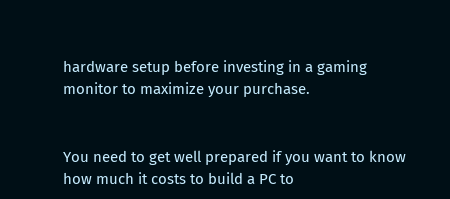hardware setup before investing in a gaming monitor to maximize your purchase.


You need to get well prepared if you want to know how much it costs to build a PC to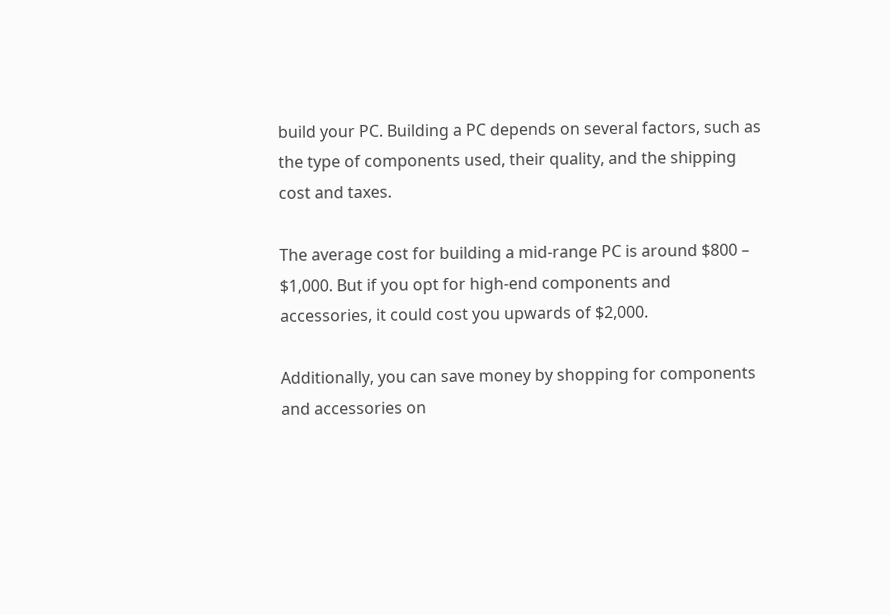build your PC. Building a PC depends on several factors, such as the type of components used, their quality, and the shipping cost and taxes.

The average cost for building a mid-range PC is around $800 – $1,000. But if you opt for high-end components and accessories, it could cost you upwards of $2,000.

Additionally, you can save money by shopping for components and accessories on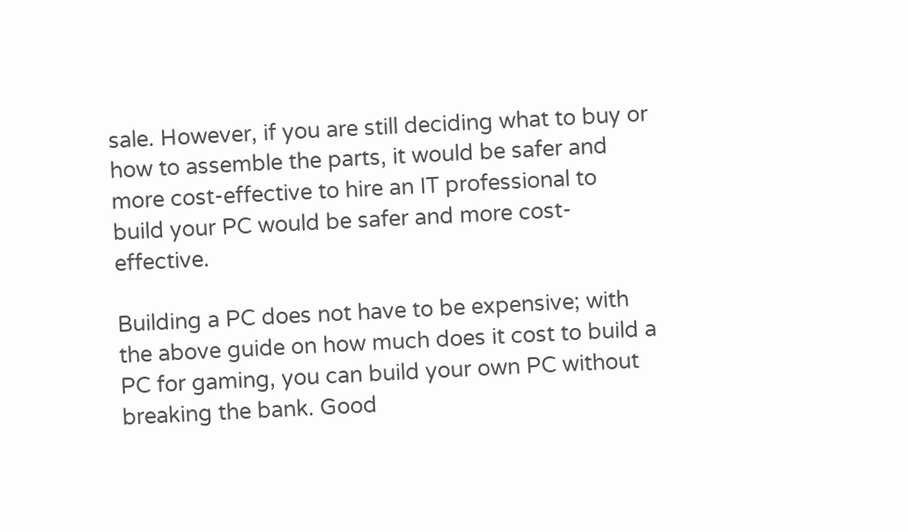sale. However, if you are still deciding what to buy or how to assemble the parts, it would be safer and more cost-effective to hire an IT professional to build your PC would be safer and more cost-effective.

Building a PC does not have to be expensive; with the above guide on how much does it cost to build a PC for gaming, you can build your own PC without breaking the bank. Good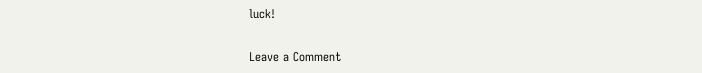luck!

Leave a Comment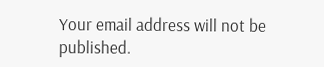Your email address will not be published.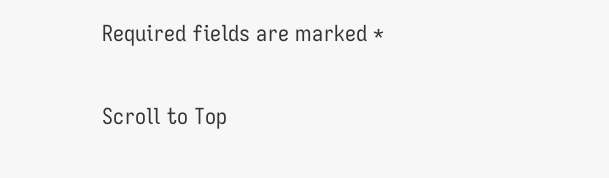Required fields are marked *

Scroll to Top